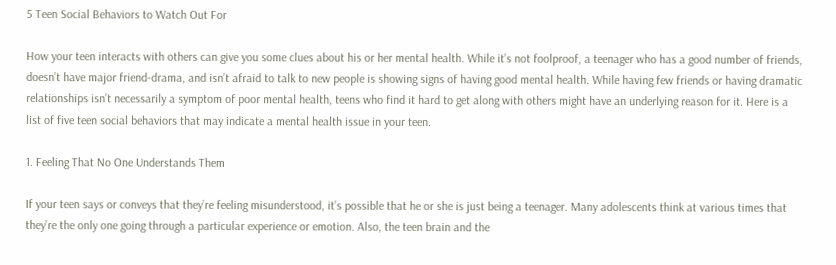5 Teen Social Behaviors to Watch Out For

How your teen interacts with others can give you some clues about his or her mental health. While it’s not foolproof, a teenager who has a good number of friends, doesn’t have major friend-drama, and isn’t afraid to talk to new people is showing signs of having good mental health. While having few friends or having dramatic relationships isn’t necessarily a symptom of poor mental health, teens who find it hard to get along with others might have an underlying reason for it. Here is a list of five teen social behaviors that may indicate a mental health issue in your teen.

1. Feeling That No One Understands Them

If your teen says or conveys that they’re feeling misunderstood, it’s possible that he or she is just being a teenager. Many adolescents think at various times that they’re the only one going through a particular experience or emotion. Also, the teen brain and the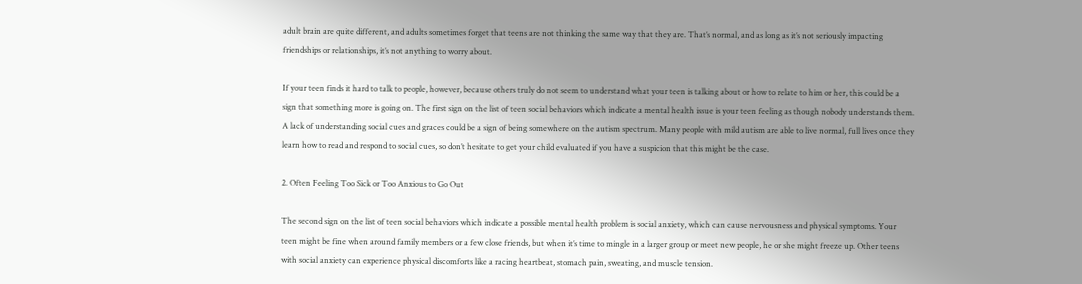adult brain are quite different, and adults sometimes forget that teens are not thinking the same way that they are. That’s normal, and as long as it’s not seriously impacting friendships or relationships, it’s not anything to worry about.

If your teen finds it hard to talk to people, however, because others truly do not seem to understand what your teen is talking about or how to relate to him or her, this could be a sign that something more is going on. The first sign on the list of teen social behaviors which indicate a mental health issue is your teen feeling as though nobody understands them. A lack of understanding social cues and graces could be a sign of being somewhere on the autism spectrum. Many people with mild autism are able to live normal, full lives once they learn how to read and respond to social cues, so don’t hesitate to get your child evaluated if you have a suspicion that this might be the case.

2. Often Feeling Too Sick or Too Anxious to Go Out

The second sign on the list of teen social behaviors which indicate a possible mental health problem is social anxiety, which can cause nervousness and physical symptoms. Your teen might be fine when around family members or a few close friends, but when it’s time to mingle in a larger group or meet new people, he or she might freeze up. Other teens with social anxiety can experience physical discomforts like a racing heartbeat, stomach pain, sweating, and muscle tension.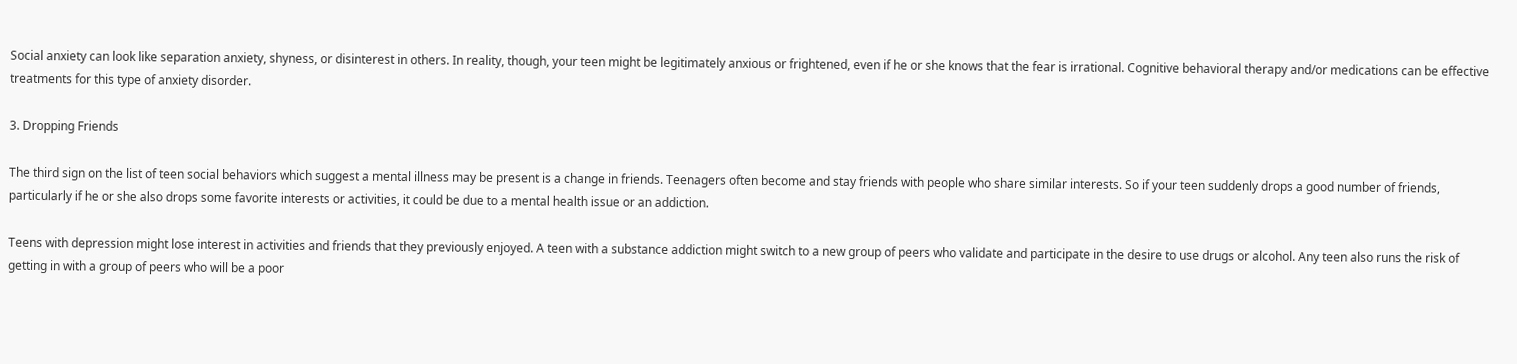Social anxiety can look like separation anxiety, shyness, or disinterest in others. In reality, though, your teen might be legitimately anxious or frightened, even if he or she knows that the fear is irrational. Cognitive behavioral therapy and/or medications can be effective treatments for this type of anxiety disorder.

3. Dropping Friends

The third sign on the list of teen social behaviors which suggest a mental illness may be present is a change in friends. Teenagers often become and stay friends with people who share similar interests. So if your teen suddenly drops a good number of friends, particularly if he or she also drops some favorite interests or activities, it could be due to a mental health issue or an addiction.

Teens with depression might lose interest in activities and friends that they previously enjoyed. A teen with a substance addiction might switch to a new group of peers who validate and participate in the desire to use drugs or alcohol. Any teen also runs the risk of getting in with a group of peers who will be a poor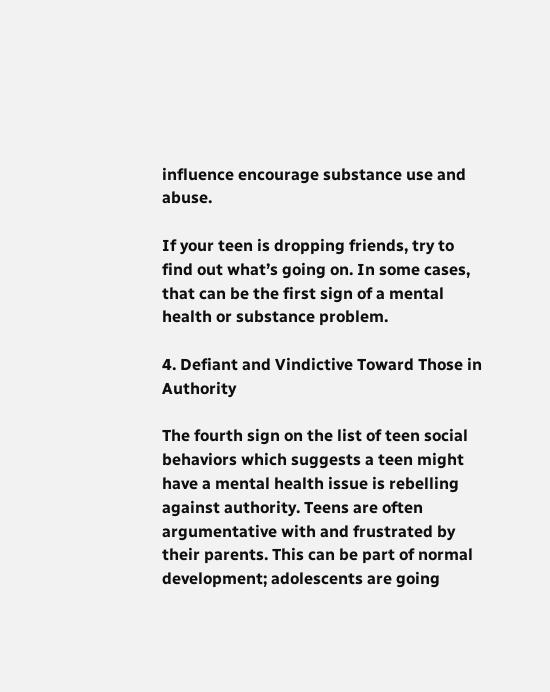influence encourage substance use and abuse.

If your teen is dropping friends, try to find out what’s going on. In some cases, that can be the first sign of a mental health or substance problem.

4. Defiant and Vindictive Toward Those in Authority

The fourth sign on the list of teen social behaviors which suggests a teen might have a mental health issue is rebelling against authority. Teens are often argumentative with and frustrated by their parents. This can be part of normal development; adolescents are going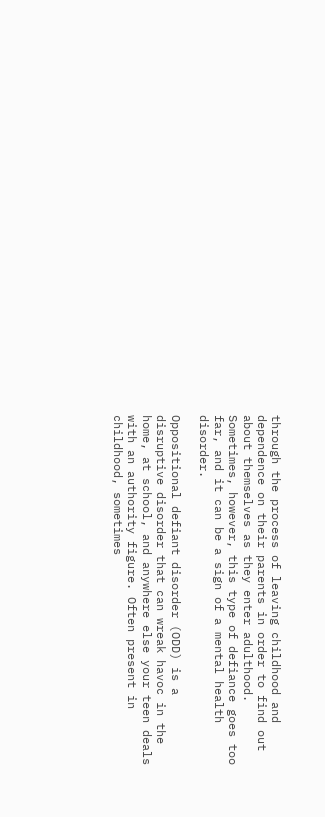through the process of leaving childhood and dependence on their parents in order to find out about themselves as they enter adulthood. Sometimes, however, this type of defiance goes too far, and it can be a sign of a mental health disorder.

Oppositional defiant disorder (ODD) is a disruptive disorder that can wreak havoc in the home, at school, and anywhere else your teen deals with an authority figure. Often present in childhood, sometimes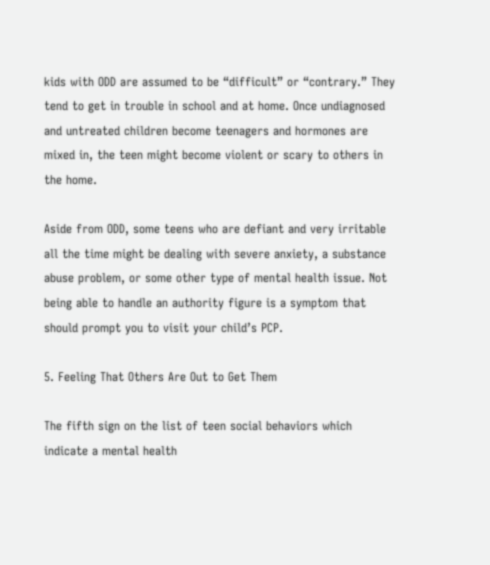kids with ODD are assumed to be “difficult” or “contrary.” They tend to get in trouble in school and at home. Once undiagnosed and untreated children become teenagers and hormones are mixed in, the teen might become violent or scary to others in the home.

Aside from ODD, some teens who are defiant and very irritable all the time might be dealing with severe anxiety, a substance abuse problem, or some other type of mental health issue. Not being able to handle an authority figure is a symptom that should prompt you to visit your child’s PCP.

5. Feeling That Others Are Out to Get Them

The fifth sign on the list of teen social behaviors which indicate a mental health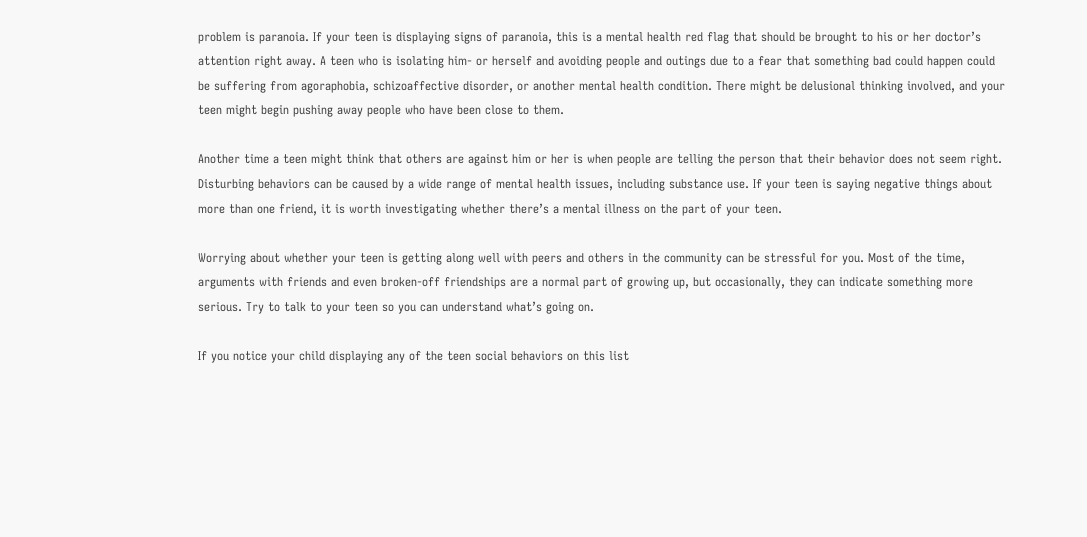problem is paranoia. If your teen is displaying signs of paranoia, this is a mental health red flag that should be brought to his or her doctor’s attention right away. A teen who is isolating him- or herself and avoiding people and outings due to a fear that something bad could happen could be suffering from agoraphobia, schizoaffective disorder, or another mental health condition. There might be delusional thinking involved, and your teen might begin pushing away people who have been close to them.

Another time a teen might think that others are against him or her is when people are telling the person that their behavior does not seem right. Disturbing behaviors can be caused by a wide range of mental health issues, including substance use. If your teen is saying negative things about more than one friend, it is worth investigating whether there’s a mental illness on the part of your teen.

Worrying about whether your teen is getting along well with peers and others in the community can be stressful for you. Most of the time, arguments with friends and even broken-off friendships are a normal part of growing up, but occasionally, they can indicate something more serious. Try to talk to your teen so you can understand what’s going on.

If you notice your child displaying any of the teen social behaviors on this list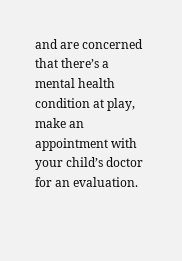and are concerned that there’s a mental health condition at play, make an appointment with your child’s doctor for an evaluation.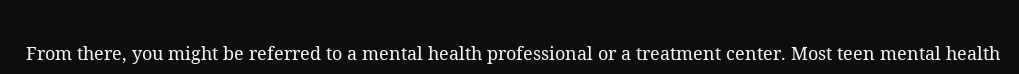From there, you might be referred to a mental health professional or a treatment center. Most teen mental health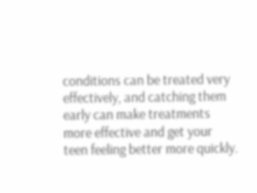conditions can be treated very effectively, and catching them early can make treatments more effective and get your teen feeling better more quickly.